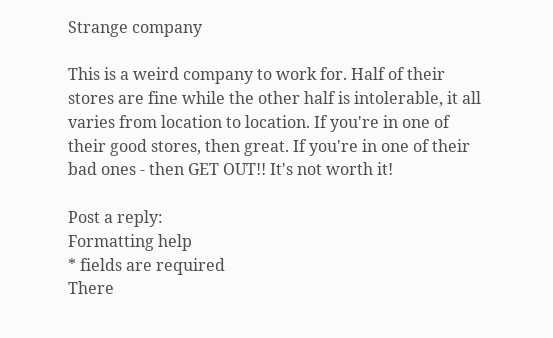Strange company

This is a weird company to work for. Half of their stores are fine while the other half is intolerable, it all varies from location to location. If you're in one of their good stores, then great. If you're in one of their bad ones - then GET OUT!! It's not worth it!

Post a reply:
Formatting help
* fields are required
There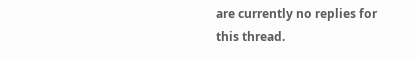are currently no replies for this thread.